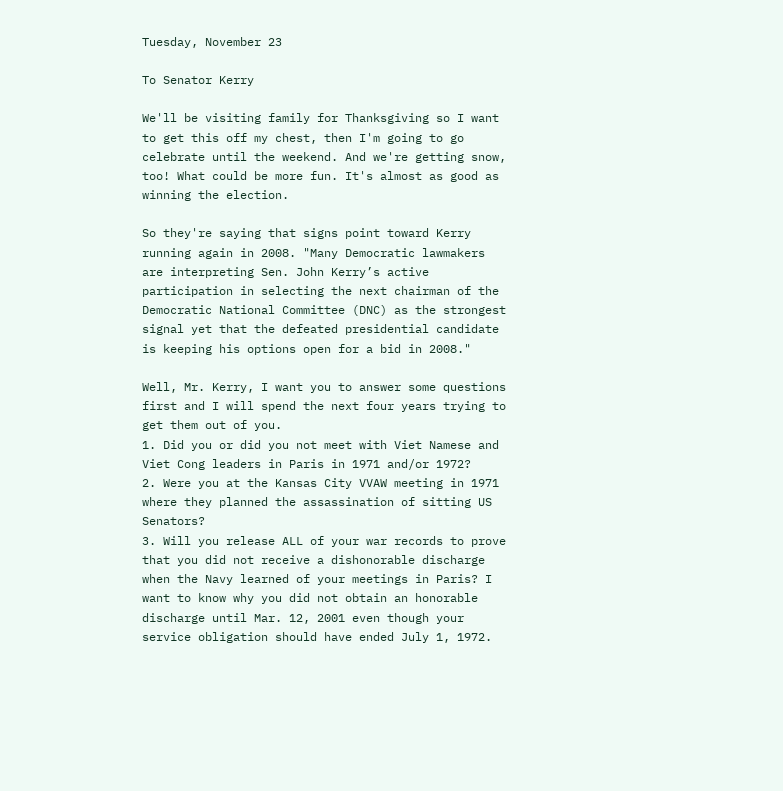Tuesday, November 23

To Senator Kerry

We'll be visiting family for Thanksgiving so I want to get this off my chest, then I'm going to go celebrate until the weekend. And we're getting snow, too! What could be more fun. It's almost as good as winning the election.

So they're saying that signs point toward Kerry running again in 2008. "Many Democratic lawmakers are interpreting Sen. John Kerry’s active participation in selecting the next chairman of the Democratic National Committee (DNC) as the strongest signal yet that the defeated presidential candidate is keeping his options open for a bid in 2008."

Well, Mr. Kerry, I want you to answer some questions first and I will spend the next four years trying to get them out of you.
1. Did you or did you not meet with Viet Namese and Viet Cong leaders in Paris in 1971 and/or 1972?
2. Were you at the Kansas City VVAW meeting in 1971 where they planned the assassination of sitting US Senators?
3. Will you release ALL of your war records to prove that you did not receive a dishonorable discharge when the Navy learned of your meetings in Paris? I want to know why you did not obtain an honorable discharge until Mar. 12, 2001 even though your service obligation should have ended July 1, 1972.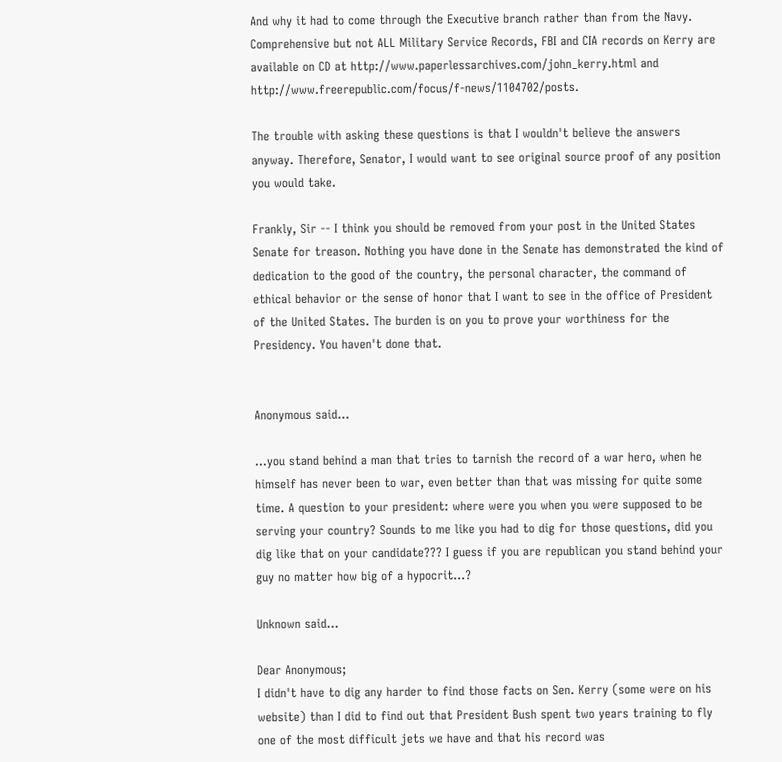And why it had to come through the Executive branch rather than from the Navy.
Comprehensive but not ALL Military Service Records, FBI and CIA records on Kerry are available on CD at http://www.paperlessarchives.com/john_kerry.html and http://www.freerepublic.com/focus/f-news/1104702/posts.

The trouble with asking these questions is that I wouldn't believe the answers anyway. Therefore, Senator, I would want to see original source proof of any position you would take.

Frankly, Sir -- I think you should be removed from your post in the United States Senate for treason. Nothing you have done in the Senate has demonstrated the kind of dedication to the good of the country, the personal character, the command of ethical behavior or the sense of honor that I want to see in the office of President of the United States. The burden is on you to prove your worthiness for the Presidency. You haven't done that.


Anonymous said...

...you stand behind a man that tries to tarnish the record of a war hero, when he himself has never been to war, even better than that was missing for quite some time. A question to your president: where were you when you were supposed to be serving your country? Sounds to me like you had to dig for those questions, did you dig like that on your candidate??? I guess if you are republican you stand behind your guy no matter how big of a hypocrit...?

Unknown said...

Dear Anonymous;
I didn't have to dig any harder to find those facts on Sen. Kerry (some were on his website) than I did to find out that President Bush spent two years training to fly one of the most difficult jets we have and that his record was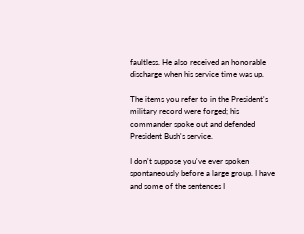faultless. He also received an honorable discharge when his service time was up.

The items you refer to in the President's military record were forged; his commander spoke out and defended President Bush's service.

I don't suppose you've ever spoken spontaneously before a large group. I have and some of the sentences I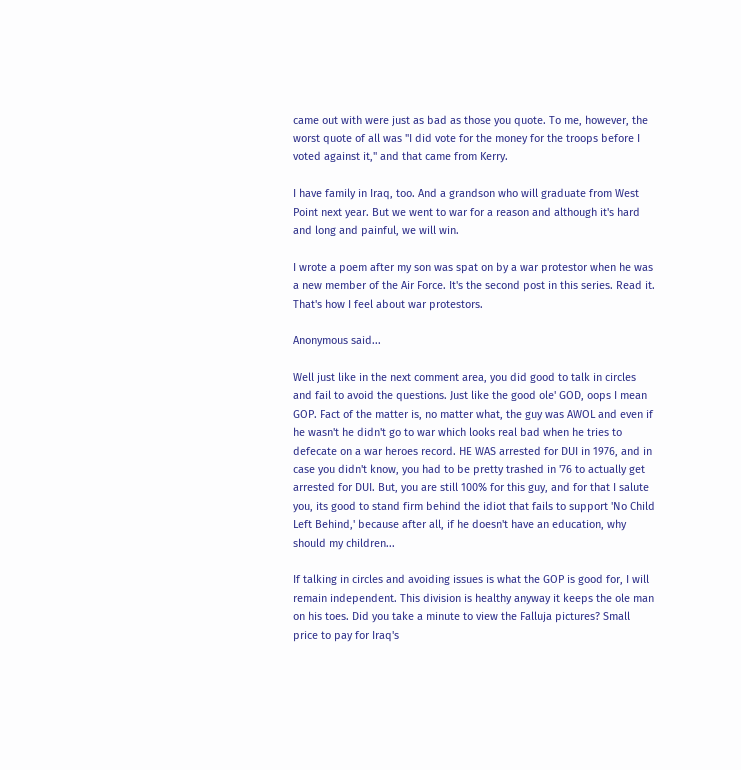came out with were just as bad as those you quote. To me, however, the worst quote of all was "I did vote for the money for the troops before I voted against it," and that came from Kerry.

I have family in Iraq, too. And a grandson who will graduate from West Point next year. But we went to war for a reason and although it's hard and long and painful, we will win.

I wrote a poem after my son was spat on by a war protestor when he was a new member of the Air Force. It's the second post in this series. Read it. That's how I feel about war protestors.

Anonymous said...

Well just like in the next comment area, you did good to talk in circles and fail to avoid the questions. Just like the good ole' GOD, oops I mean GOP. Fact of the matter is, no matter what, the guy was AWOL and even if he wasn't he didn't go to war which looks real bad when he tries to defecate on a war heroes record. HE WAS arrested for DUI in 1976, and in case you didn't know, you had to be pretty trashed in '76 to actually get arrested for DUI. But, you are still 100% for this guy, and for that I salute you, its good to stand firm behind the idiot that fails to support 'No Child Left Behind,' because after all, if he doesn't have an education, why should my children...

If talking in circles and avoiding issues is what the GOP is good for, I will remain independent. This division is healthy anyway it keeps the ole man on his toes. Did you take a minute to view the Falluja pictures? Small price to pay for Iraq's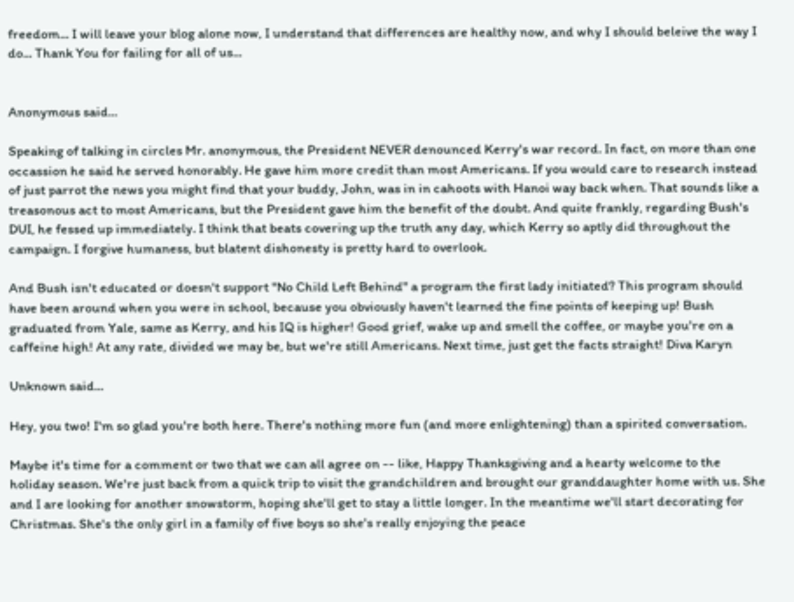freedom... I will leave your blog alone now, I understand that differences are healthy now, and why I should beleive the way I do... Thank You for failing for all of us...


Anonymous said...

Speaking of talking in circles Mr. anonymous, the President NEVER denounced Kerry's war record. In fact, on more than one occassion he said he served honorably. He gave him more credit than most Americans. If you would care to research instead of just parrot the news you might find that your buddy, John, was in in cahoots with Hanoi way back when. That sounds like a treasonous act to most Americans, but the President gave him the benefit of the doubt. And quite frankly, regarding Bush's DUI, he fessed up immediately. I think that beats covering up the truth any day, which Kerry so aptly did throughout the campaign. I forgive humaness, but blatent dishonesty is pretty hard to overlook.

And Bush isn't educated or doesn't support "No Child Left Behind" a program the first lady initiated? This program should have been around when you were in school, because you obviously haven't learned the fine points of keeping up! Bush graduated from Yale, same as Kerry, and his IQ is higher! Good grief, wake up and smell the coffee, or maybe you're on a caffeine high! At any rate, divided we may be, but we're still Americans. Next time, just get the facts straight! Diva Karyn

Unknown said...

Hey, you two! I'm so glad you're both here. There's nothing more fun (and more enlightening) than a spirited conversation.

Maybe it's time for a comment or two that we can all agree on -- like, Happy Thanksgiving and a hearty welcome to the holiday season. We're just back from a quick trip to visit the grandchildren and brought our granddaughter home with us. She and I are looking for another snowstorm, hoping she'll get to stay a little longer. In the meantime we'll start decorating for Christmas. She's the only girl in a family of five boys so she's really enjoying the peace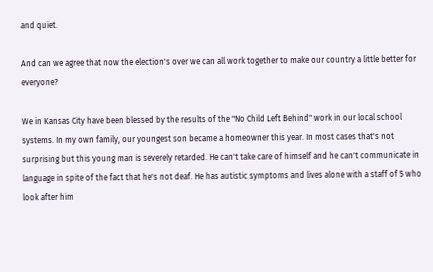and quiet.

And can we agree that now the election's over we can all work together to make our country a little better for everyone?

We in Kansas City have been blessed by the results of the "No Child Left Behind" work in our local school systems. In my own family, our youngest son became a homeowner this year. In most cases that's not surprising but this young man is severely retarded. He can't take care of himself and he can't communicate in language in spite of the fact that he's not deaf. He has autistic symptoms and lives alone with a staff of 5 who look after him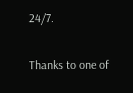24/7.

Thanks to one of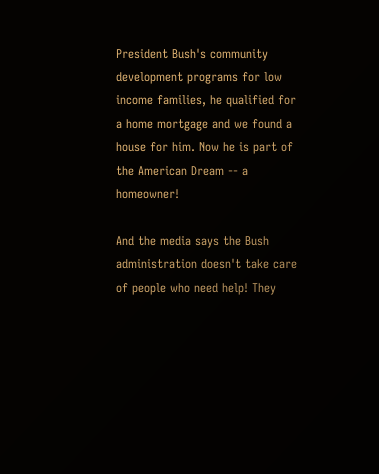President Bush's community development programs for low income families, he qualified for a home mortgage and we found a house for him. Now he is part of the American Dream -- a homeowner!

And the media says the Bush administration doesn't take care of people who need help! They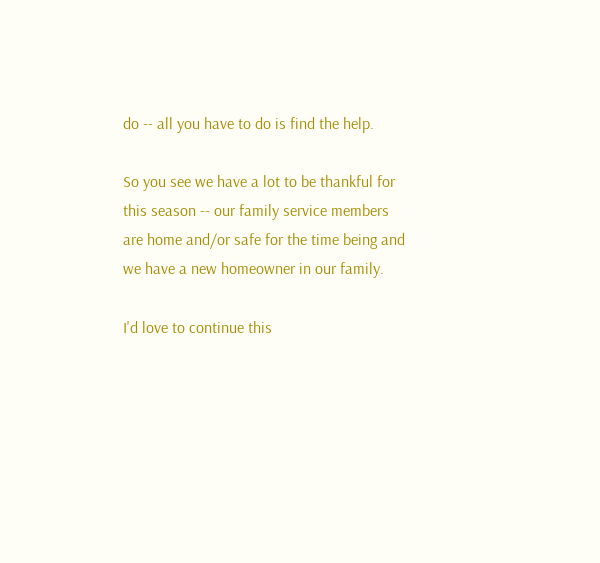do -- all you have to do is find the help.

So you see we have a lot to be thankful for this season -- our family service members are home and/or safe for the time being and we have a new homeowner in our family.

I'd love to continue this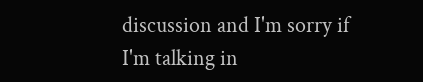discussion and I'm sorry if I'm talking in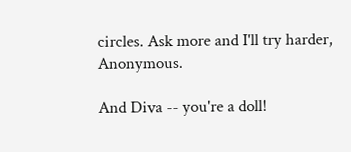circles. Ask more and I'll try harder, Anonymous.

And Diva -- you're a doll!